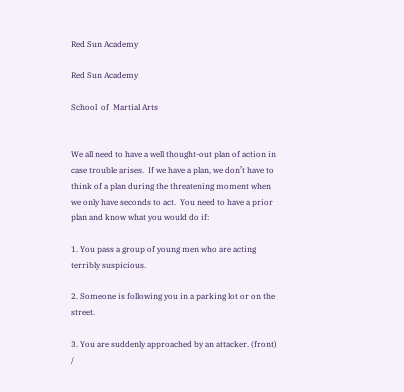Red Sun Academy

Red Sun Academy

School  of  Martial Arts


We all need to have a well thought-out plan of action in case trouble arises.  If we have a plan, we don’t have to think of a plan during the threatening moment when we only have seconds to act.  You need to have a prior plan and know what you would do if:

1. You pass a group of young men who are acting terribly suspicious.

2. Someone is following you in a parking lot or on the street.

3. You are suddenly approached by an attacker. (front) /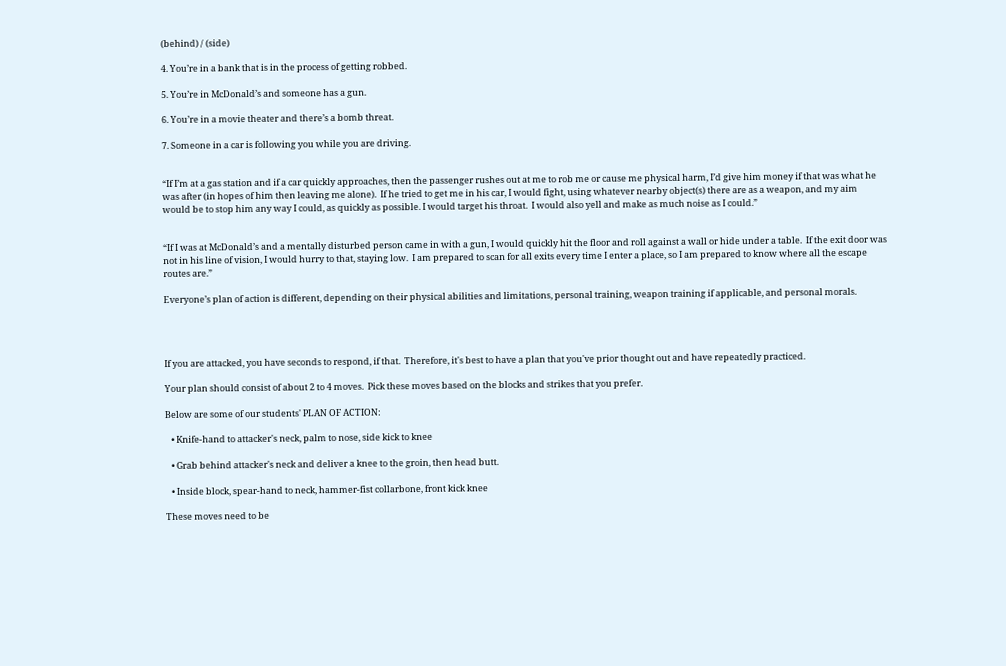(behind) / (side)

4. You’re in a bank that is in the process of getting robbed.

5. You’re in McDonald’s and someone has a gun.

6. You’re in a movie theater and there’s a bomb threat.

7. Someone in a car is following you while you are driving.


“If I’m at a gas station and if a car quickly approaches, then the passenger rushes out at me to rob me or cause me physical harm, I’d give him money if that was what he was after (in hopes of him then leaving me alone).  If he tried to get me in his car, I would fight, using whatever nearby object(s) there are as a weapon, and my aim would be to stop him any way I could, as quickly as possible. I would target his throat.  I would also yell and make as much noise as I could.”


“If I was at McDonald’s and a mentally disturbed person came in with a gun, I would quickly hit the floor and roll against a wall or hide under a table.  If the exit door was not in his line of vision, I would hurry to that, staying low.  I am prepared to scan for all exits every time I enter a place, so I am prepared to know where all the escape routes are.”

Everyone’s plan of action is different, depending on their physical abilities and limitations, personal training, weapon training if applicable, and personal morals.




If you are attacked, you have seconds to respond, if that.  Therefore, it's best to have a plan that you've prior thought out and have repeatedly practiced.

Your plan should consist of about 2 to 4 moves.  Pick these moves based on the blocks and strikes that you prefer.

Below are some of our students' PLAN OF ACTION:

   • Knife-hand to attacker's neck, palm to nose, side kick to knee

   • Grab behind attacker's neck and deliver a knee to the groin, then head butt.

   • Inside block, spear-hand to neck, hammer-fist collarbone, front kick knee

These moves need to be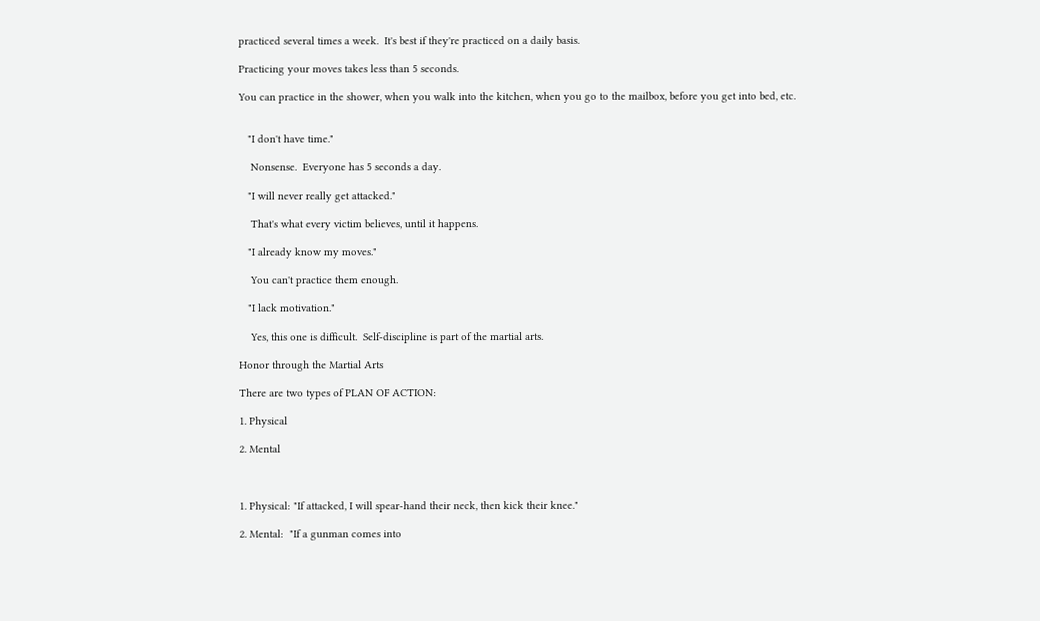practiced several times a week.  It's best if they're practiced on a daily basis.

Practicing your moves takes less than 5 seconds.

You can practice in the shower, when you walk into the kitchen, when you go to the mailbox, before you get into bed, etc.


   "I don't have time."

    Nonsense.  Everyone has 5 seconds a day.

   "I will never really get attacked."

    That's what every victim believes, until it happens.

   "I already know my moves."

    You can't practice them enough.

   "I lack motivation."

    Yes, this one is difficult.  Self-discipline is part of the martial arts.

Honor through the Martial Arts

There are two types of PLAN OF ACTION:

1. Physical

2. Mental



1. Physical: "If attacked, I will spear-hand their neck, then kick their knee."

2. Mental:  "If a gunman comes into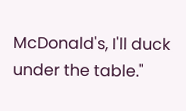McDonald's, I'll duck under the table."